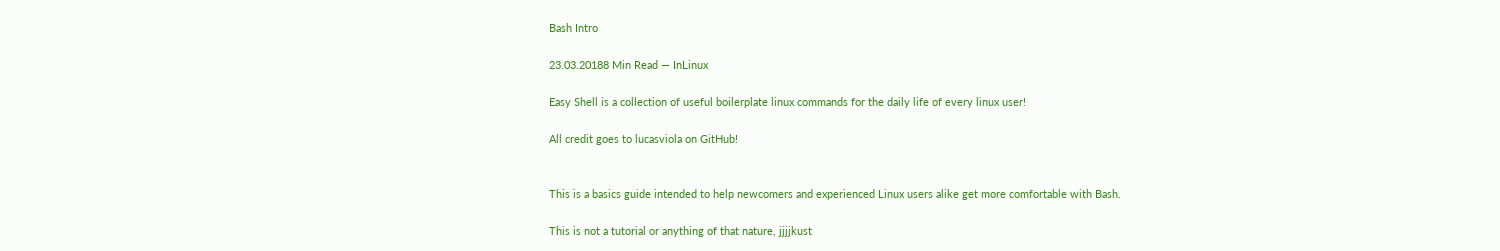Bash Intro

23.03.20188 Min Read — InLinux

Easy Shell is a collection of useful boilerplate linux commands for the daily life of every linux user!

All credit goes to lucasviola on GitHub!


This is a basics guide intended to help newcomers and experienced Linux users alike get more comfortable with Bash.

This is not a tutorial or anything of that nature, jjjjkust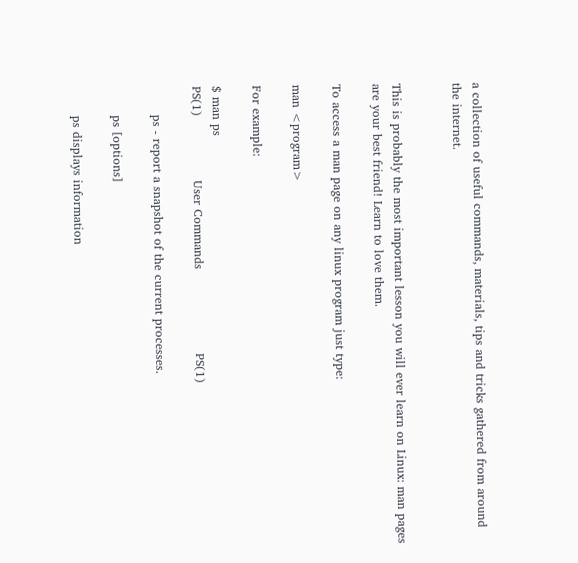a collection of useful commands, materials, tips and tricks gathered from around the internet.


This is probably the most important lesson you will ever learn on Linux: man pages are your best friend! Learn to love them.

To access a man page on any linux program just type:

man <program>

For example:

$ man ps
PS(1)                User Commands                     PS(1)

       ps - report a snapshot of the current processes.

       ps [options]

       ps displays information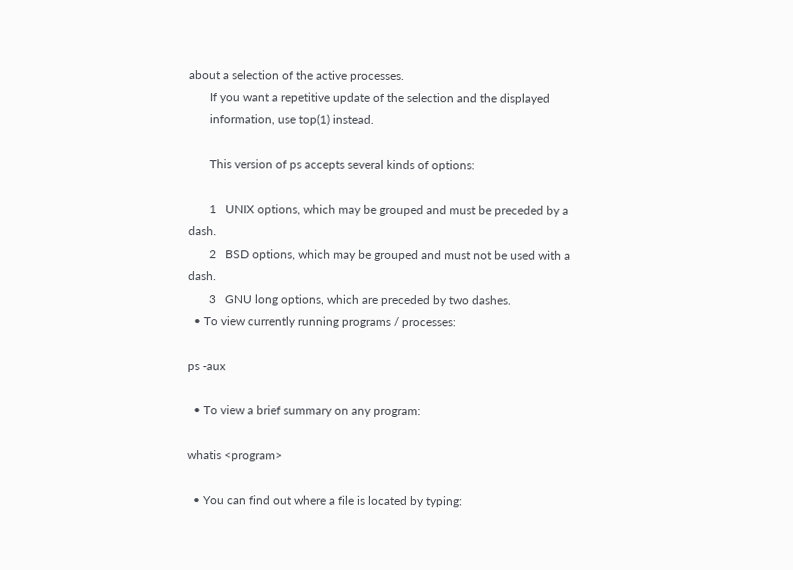about a selection of the active processes.
       If you want a repetitive update of the selection and the displayed
       information, use top(1) instead.

       This version of ps accepts several kinds of options:

       1   UNIX options, which may be grouped and must be preceded by a dash.
       2   BSD options, which may be grouped and must not be used with a dash.
       3   GNU long options, which are preceded by two dashes.
  • To view currently running programs / processes:

ps -aux

  • To view a brief summary on any program:

whatis <program>

  • You can find out where a file is located by typing: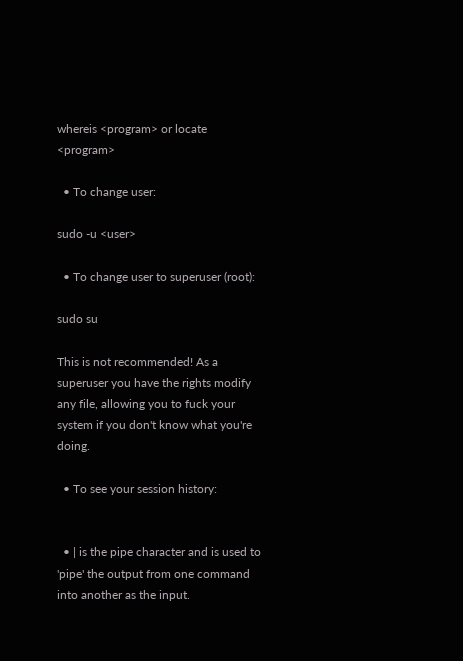whereis <program> or locate <program>

  • To change user:

sudo -u <user>

  • To change user to superuser (root):

sudo su

This is not recommended! As a superuser you have the rights modify any file, allowing you to fuck your system if you don't know what you're doing.

  • To see your session history:


  • | is the pipe character and is used to 'pipe' the output from one command into another as the input.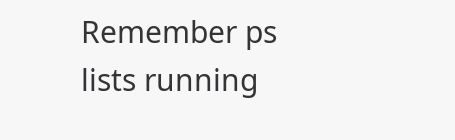Remember ps lists running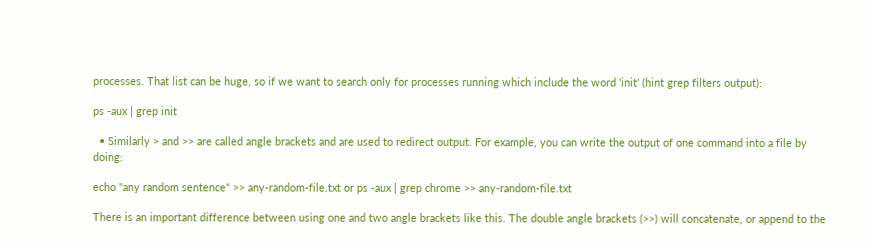processes. That list can be huge, so if we want to search only for processes running which include the word 'init' (hint grep filters output):

ps -aux | grep init

  • Similarly > and >> are called angle brackets and are used to redirect output. For example, you can write the output of one command into a file by doing:

echo "any random sentence" >> any-random-file.txt or ps -aux | grep chrome >> any-random-file.txt

There is an important difference between using one and two angle brackets like this. The double angle brackets (>>) will concatenate, or append to the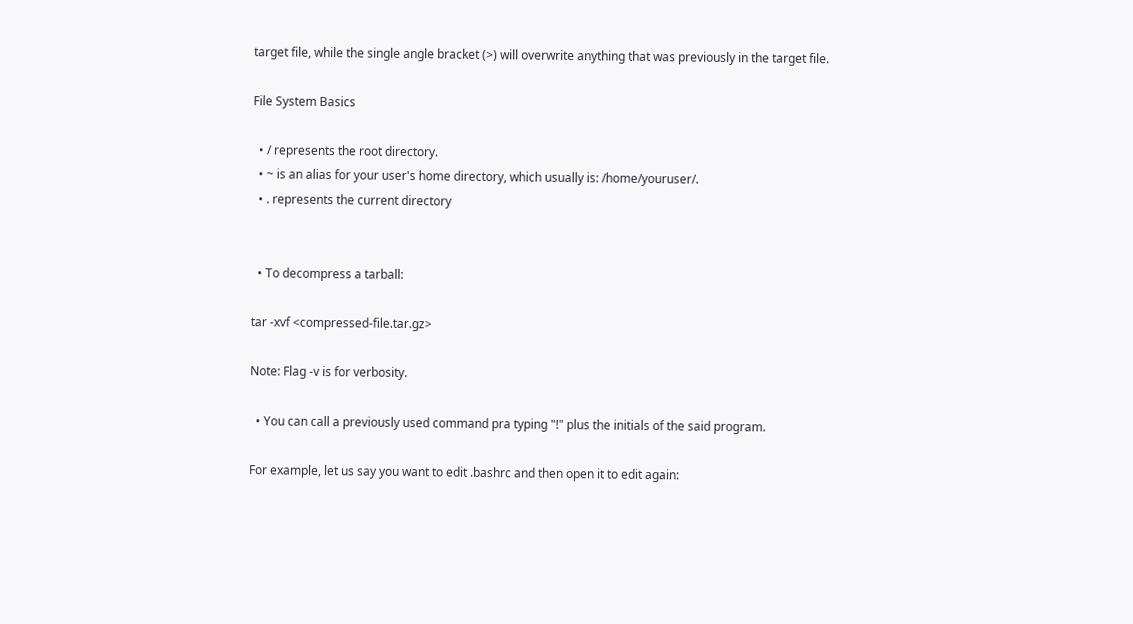target file, while the single angle bracket (>) will overwrite anything that was previously in the target file.

File System Basics

  • / represents the root directory.
  • ~ is an alias for your user's home directory, which usually is: /home/youruser/.
  • . represents the current directory


  • To decompress a tarball:

tar -xvf <compressed-file.tar.gz>

Note: Flag -v is for verbosity.

  • You can call a previously used command pra typing "!" plus the initials of the said program.

For example, let us say you want to edit .bashrc and then open it to edit again: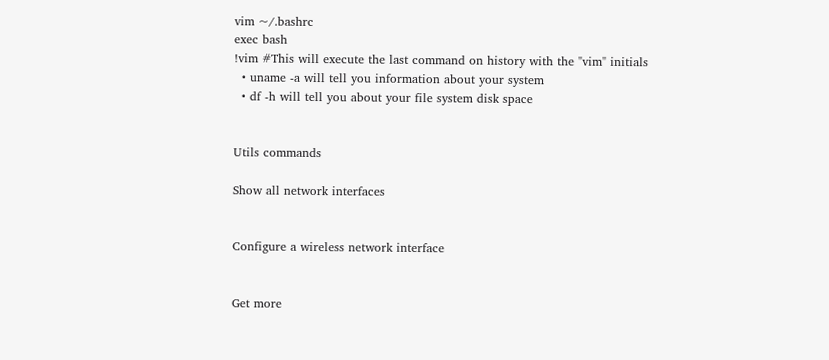vim ~/.bashrc
exec bash
!vim #This will execute the last command on history with the "vim" initials
  • uname -a will tell you information about your system
  • df -h will tell you about your file system disk space


Utils commands

Show all network interfaces


Configure a wireless network interface


Get more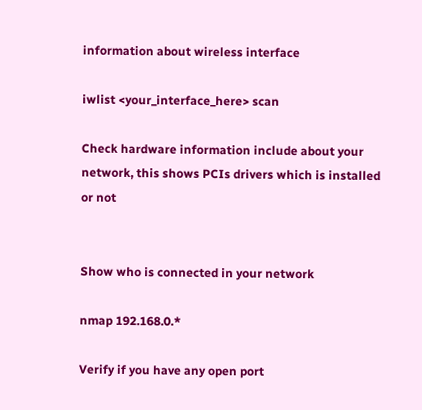information about wireless interface

iwlist <your_interface_here> scan

Check hardware information include about your network, this shows PCIs drivers which is installed or not


Show who is connected in your network

nmap 192.168.0.*

Verify if you have any open port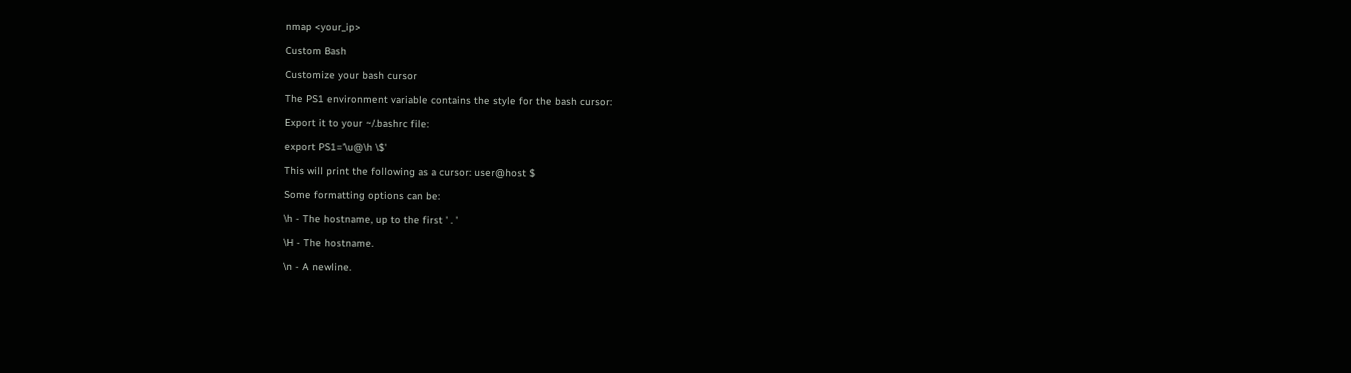nmap <your_ip>

Custom Bash

Customize your bash cursor

The PS1 environment variable contains the style for the bash cursor:

Export it to your ~/.bashrc file:

export PS1='\u@\h \$'

This will print the following as a cursor: user@host $

Some formatting options can be:

\h - The hostname, up to the first ' . '

\H - The hostname.

\n - A newline.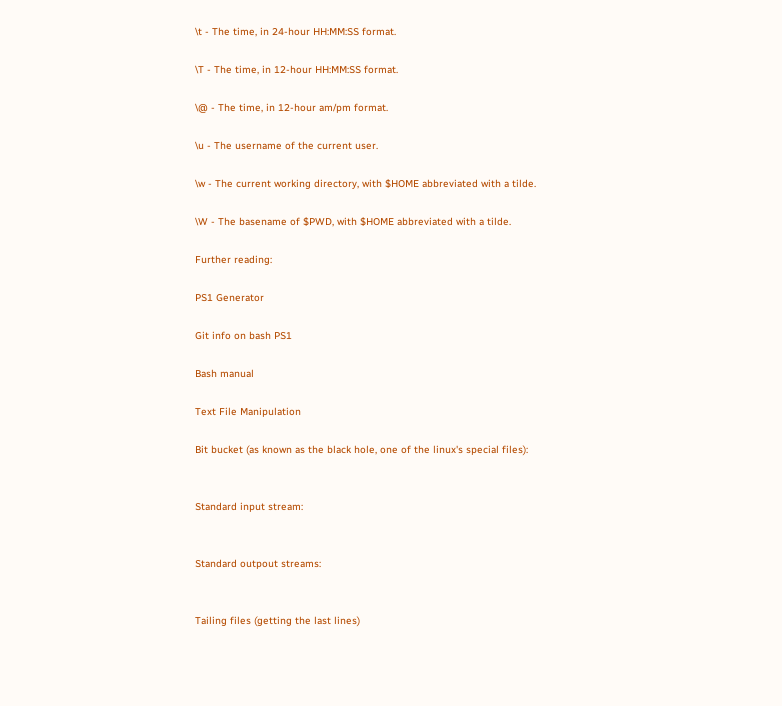\t - The time, in 24-hour HH:MM:SS format.

\T - The time, in 12-hour HH:MM:SS format.

\@ - The time, in 12-hour am/pm format.

\u - The username of the current user.

\w - The current working directory, with $HOME abbreviated with a tilde.

\W - The basename of $PWD, with $HOME abbreviated with a tilde.

Further reading:

PS1 Generator

Git info on bash PS1

Bash manual

Text File Manipulation

Bit bucket (as known as the black hole, one of the linux's special files):


Standard input stream:


Standard outpout streams:


Tailing files (getting the last lines)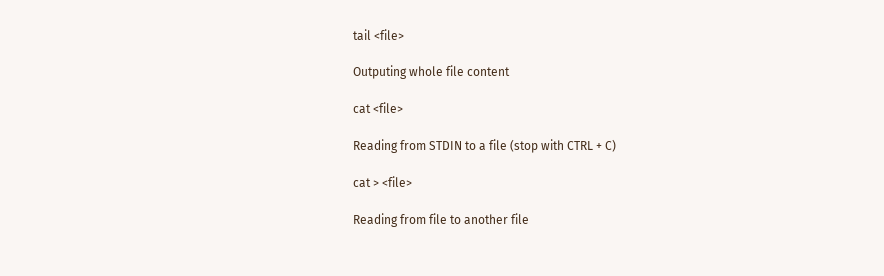tail <file>

Outputing whole file content

cat <file>

Reading from STDIN to a file (stop with CTRL + C)

cat > <file>

Reading from file to another file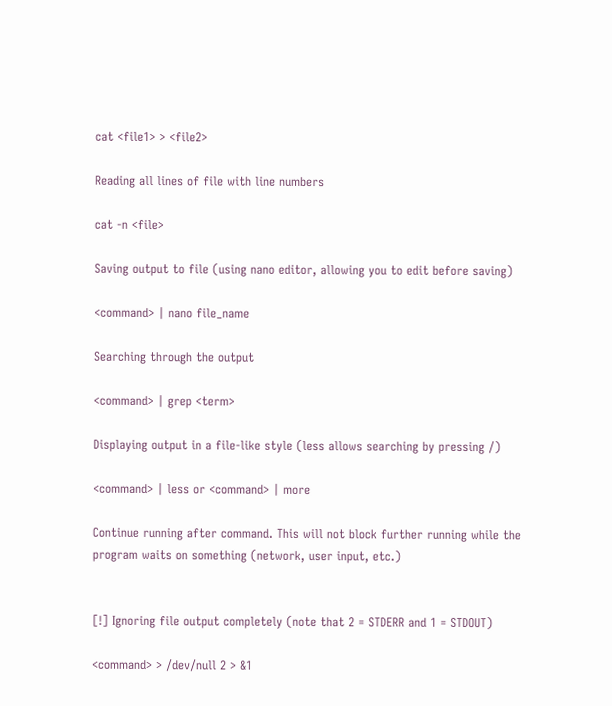cat <file1> > <file2>

Reading all lines of file with line numbers

cat -n <file>

Saving output to file (using nano editor, allowing you to edit before saving)

<command> | nano file_name

Searching through the output

<command> | grep <term>

Displaying output in a file-like style (less allows searching by pressing /)

<command> | less or <command> | more

Continue running after command. This will not block further running while the program waits on something (network, user input, etc.)


[!] Ignoring file output completely (note that 2 = STDERR and 1 = STDOUT)

<command> > /dev/null 2 > &1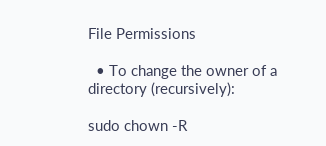File Permissions

  • To change the owner of a directory (recursively):

sudo chown -R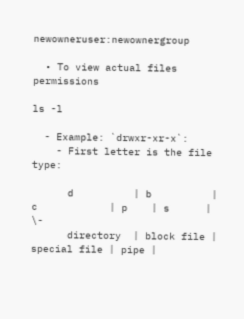newowneruser:newownergroup

  • To view actual files permissions

ls -l

  - Example: `drwxr-xr-x`:
    - First letter is the file type:

      d          | b          | c            | p    | s      | \-
      directory  | block file | special file | pipe |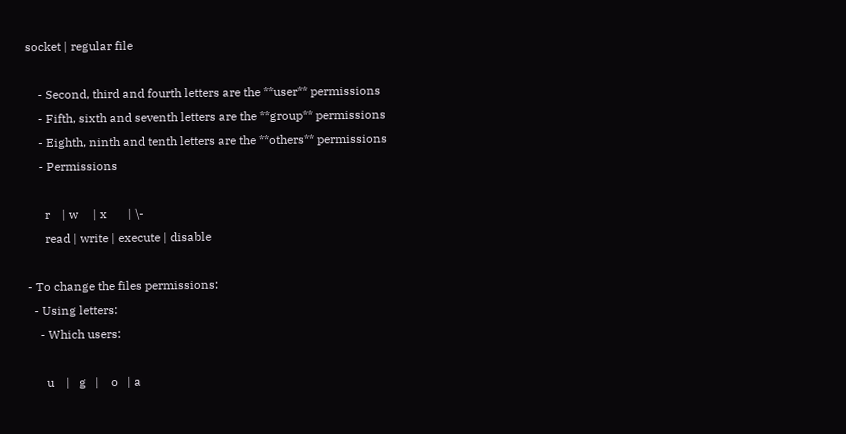socket | regular file

    - Second, third and fourth letters are the **user** permissions
    - Fifth, sixth and seventh letters are the **group** permissions
    - Eighth, ninth and tenth letters are the **others** permissions
    - Permissions

      r    | w     | x       | \-
      read | write | execute | disable

- To change the files permissions:
  - Using letters:
    - Which users:

      u    |   g   |    o   | a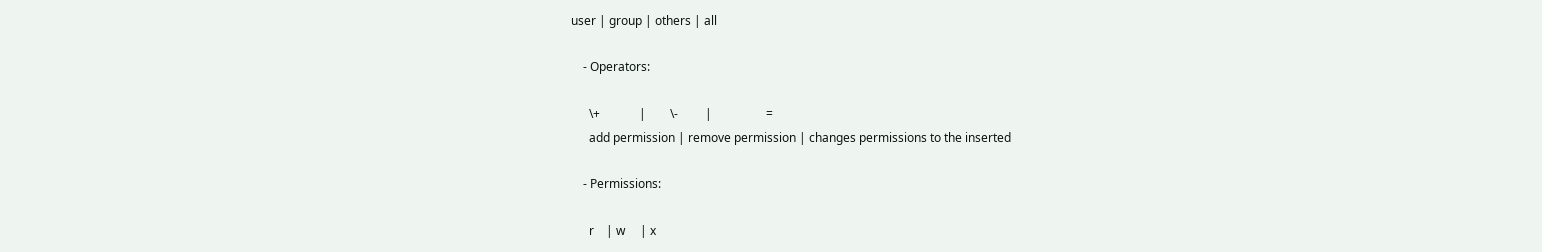user | group | others | all

    - Operators:

      \+             |        \-         |                  =
      add permission | remove permission | changes permissions to the inserted

    - Permissions:

      r    | w     | x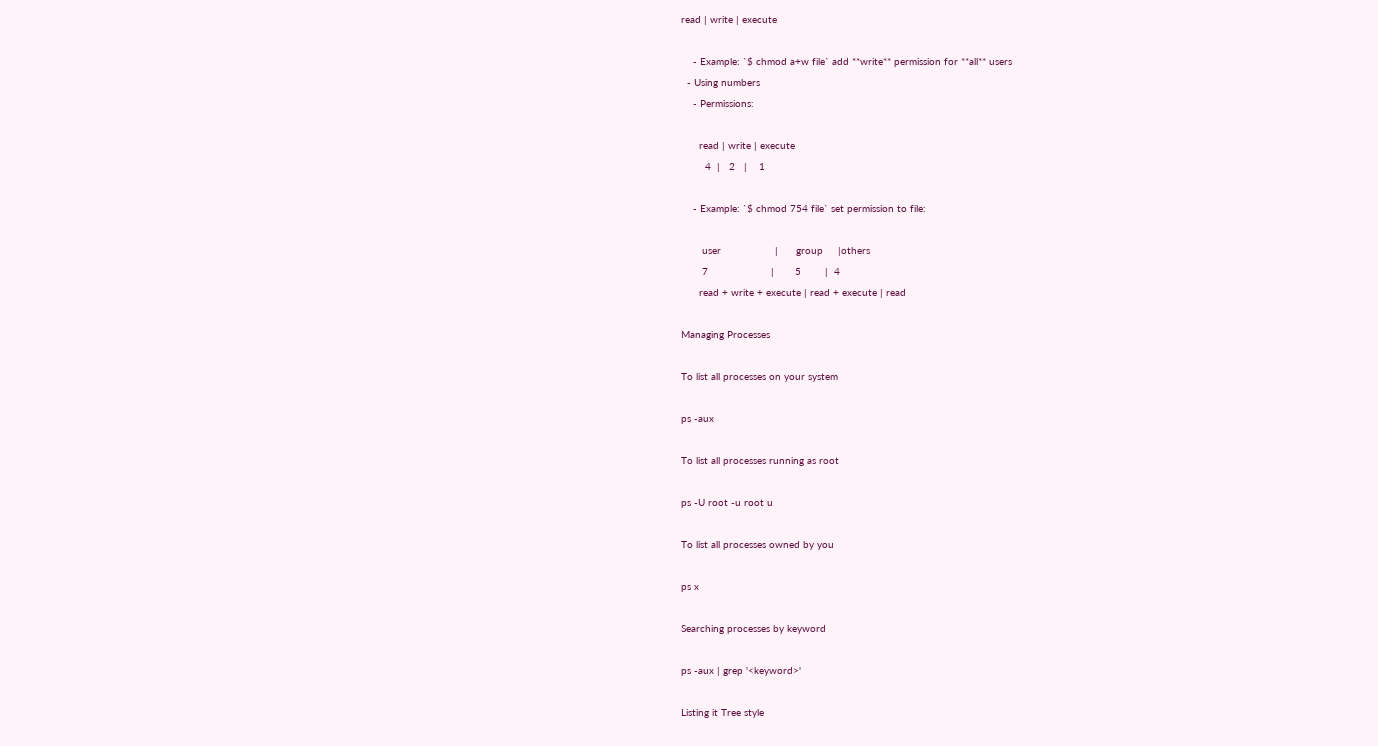read | write | execute

    - Example: `$ chmod a+w file` add **write** permission for **all** users
  - Using numbers
    - Permissions:

      read | write | execute
        4  |   2   |    1

    - Example: `$ chmod 754 file` set permission to file:

       user                  |      group     |others
       7                     |       5        |  4
      read + write + execute | read + execute | read

Managing Processes

To list all processes on your system

ps -aux

To list all processes running as root

ps -U root -u root u

To list all processes owned by you

ps x

Searching processes by keyword

ps -aux | grep '<keyword>'

Listing it Tree style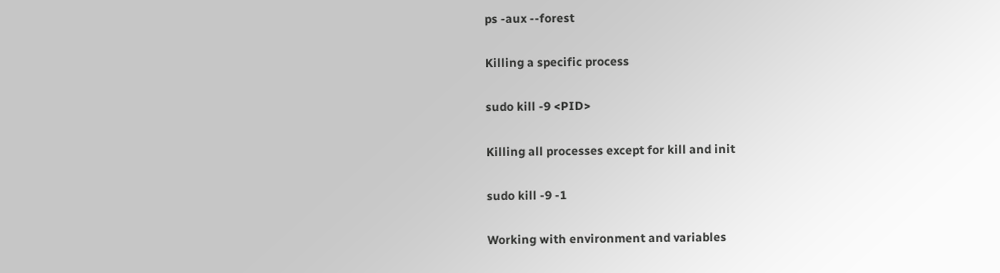ps -aux --forest

Killing a specific process

sudo kill -9 <PID>

Killing all processes except for kill and init

sudo kill -9 -1

Working with environment and variables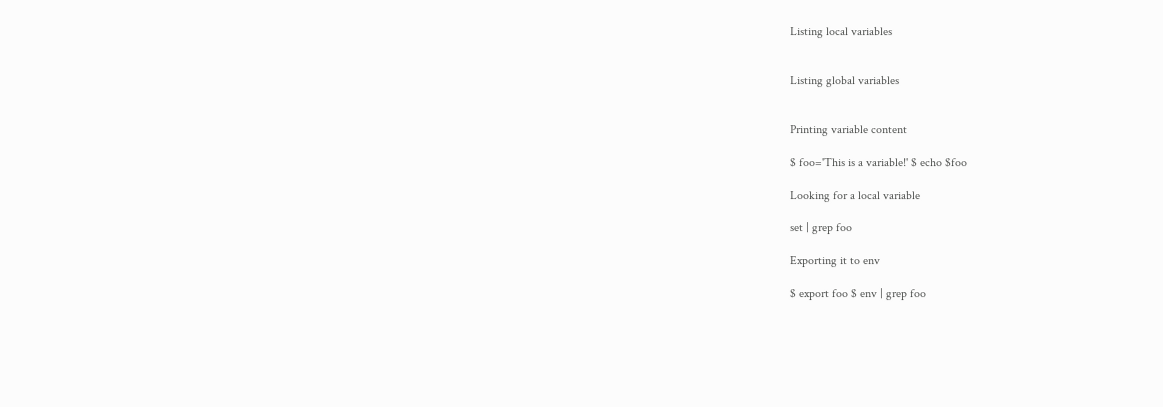Listing local variables


Listing global variables


Printing variable content

$ foo='This is a variable!' $ echo $foo

Looking for a local variable

set | grep foo

Exporting it to env

$ export foo $ env | grep foo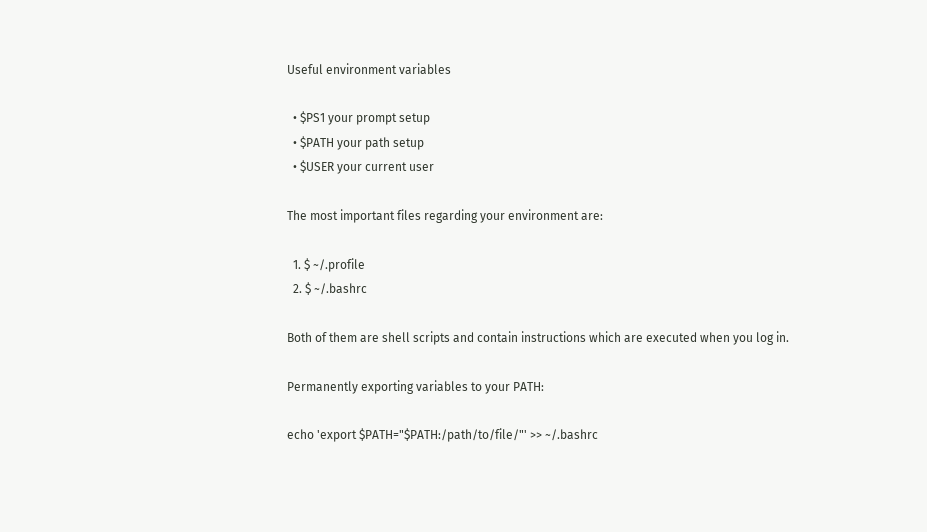Useful environment variables

  • $PS1 your prompt setup
  • $PATH your path setup
  • $USER your current user

The most important files regarding your environment are:

  1. $ ~/.profile
  2. $ ~/.bashrc

Both of them are shell scripts and contain instructions which are executed when you log in.

Permanently exporting variables to your PATH:

echo 'export $PATH="$PATH:/path/to/file/"' >> ~/.bashrc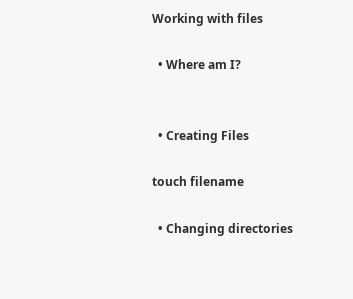Working with files

  • Where am I?


  • Creating Files

touch filename

  • Changing directories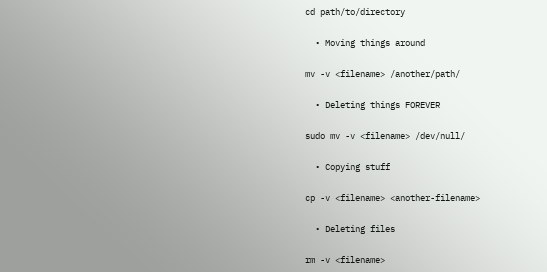cd path/to/directory

  • Moving things around

mv -v <filename> /another/path/

  • Deleting things FOREVER

sudo mv -v <filename> /dev/null/

  • Copying stuff

cp -v <filename> <another-filename>

  • Deleting files

rm -v <filename>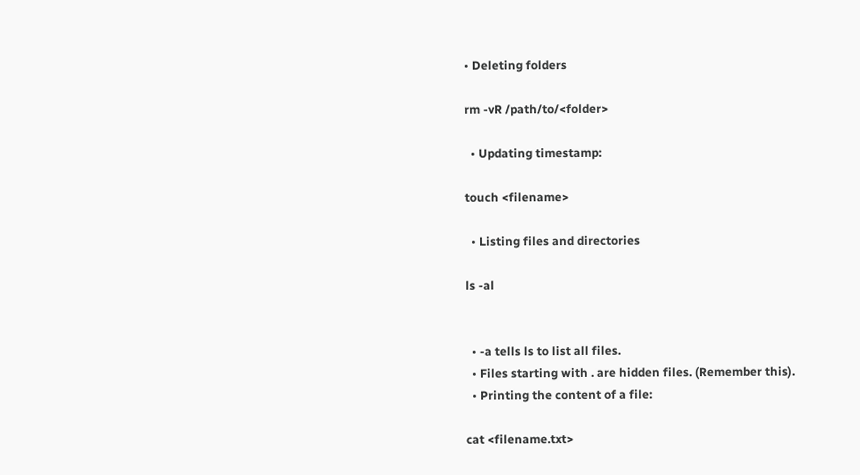• Deleting folders

rm -vR /path/to/<folder>

  • Updating timestamp:

touch <filename>

  • Listing files and directories

ls -al


  • -a tells ls to list all files.
  • Files starting with . are hidden files. (Remember this).
  • Printing the content of a file:

cat <filename.txt>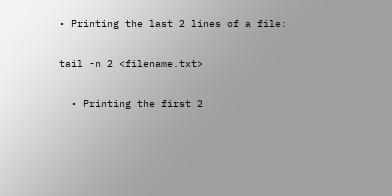• Printing the last 2 lines of a file:

tail -n 2 <filename.txt>

  • Printing the first 2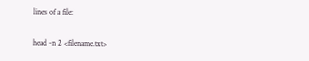lines of a file:

head -n 2 <filename.txt>